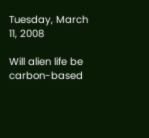Tuesday, March 11, 2008

Will alien life be carbon-based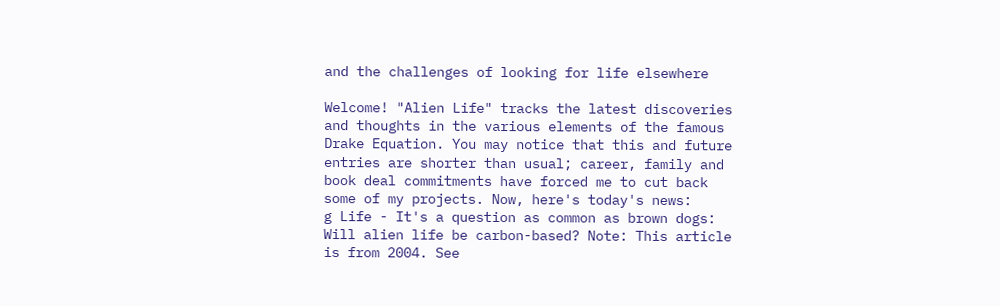and the challenges of looking for life elsewhere

Welcome! "Alien Life" tracks the latest discoveries and thoughts in the various elements of the famous Drake Equation. You may notice that this and future entries are shorter than usual; career, family and book deal commitments have forced me to cut back some of my projects. Now, here's today's news:
g Life - It's a question as common as brown dogs: Will alien life be carbon-based? Note: This article is from 2004. See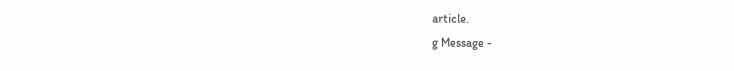article.
g Message -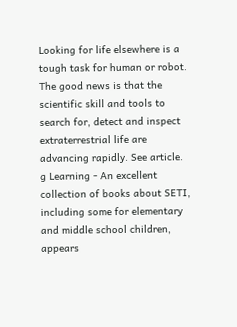Looking for life elsewhere is a tough task for human or robot. The good news is that the scientific skill and tools to search for, detect and inspect extraterrestrial life are advancing rapidly. See article.
g Learning - An excellent collection of books about SETI, including some for elementary and middle school children, appears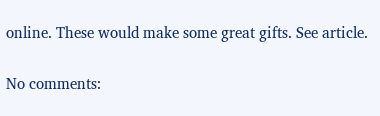online. These would make some great gifts. See article.

No comments: